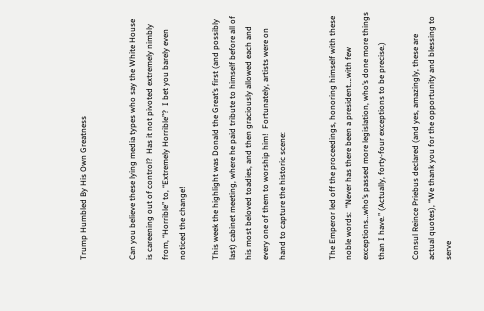Trump Humbled By His Own Greatness


Can you believe these lying media types who say the White House is careening out of control?  Has it not pivoted extremely nimbly from, “Horrible” to, “Extremely Horrible”?  I bet you barely even noticed the change!

This week the highlight was Donald the Great’s first (and possibly last) cabinet meeting, where he paid tribute to himself before all of his most beloved toadies, and then graciously allowed each and every one of them to worship him!  Fortunately, artists were on hand to capture the historic scene:


The Emperor led off the proceedings, honoring himself with these noble words:  “Never has there been a president….with few exceptions…who’s passed more legislation, who’s done more things than I have.” (Actually, forty-four exceptions to be precise.)

Consul Reince Priebus declared (and yes, amazingly, these are actual quotes), “We thank you for the opportunity and blessing to serve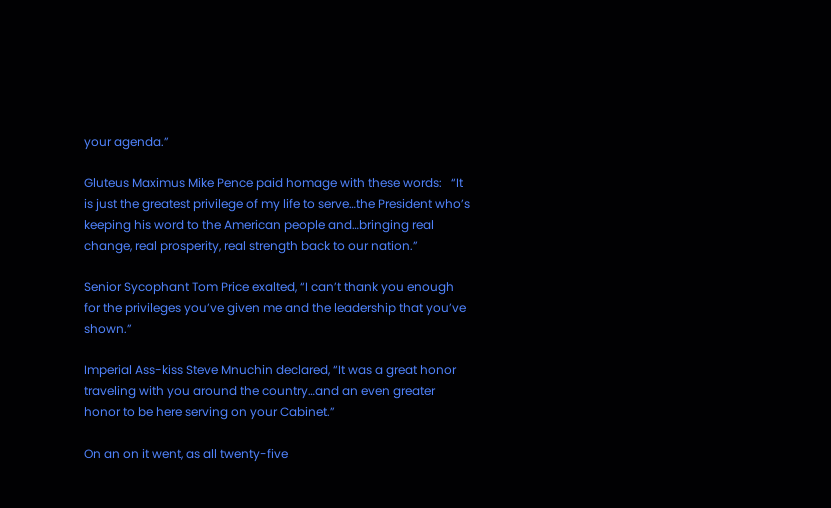your agenda.”

Gluteus Maximus Mike Pence paid homage with these words:   “It is just the greatest privilege of my life to serve…the President who’s keeping his word to the American people and…bringing real change, real prosperity, real strength back to our nation.”

Senior Sycophant Tom Price exalted, “I can’t thank you enough for the privileges you’ve given me and the leadership that you’ve shown.”

Imperial Ass-kiss Steve Mnuchin declared, “It was a great honor traveling with you around the country…and an even greater honor to be here serving on your Cabinet.”

On an on it went, as all twenty-five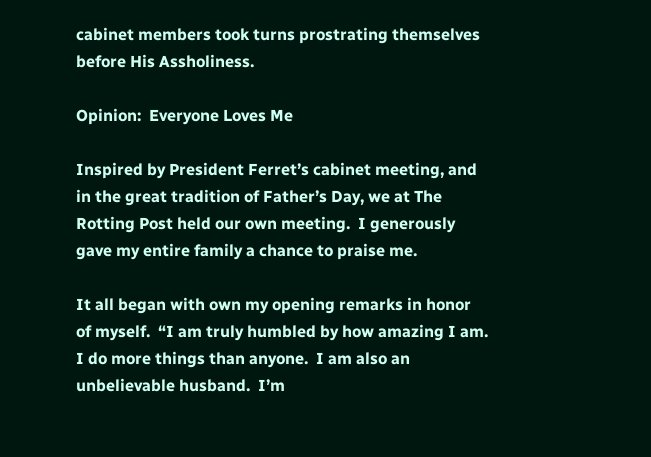cabinet members took turns prostrating themselves before His Assholiness.

Opinion:  Everyone Loves Me

Inspired by President Ferret’s cabinet meeting, and in the great tradition of Father’s Day, we at The Rotting Post held our own meeting.  I generously gave my entire family a chance to praise me.

It all began with own my opening remarks in honor of myself.  “I am truly humbled by how amazing I am.   I do more things than anyone.  I am also an unbelievable husband.  I’m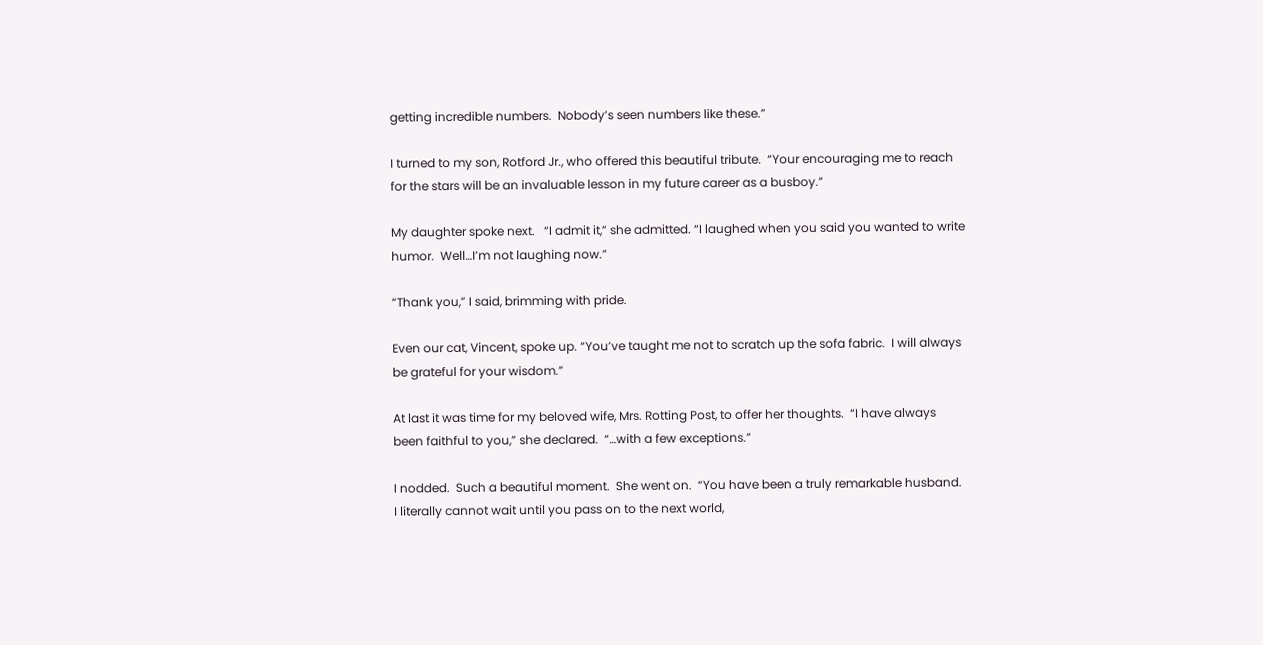getting incredible numbers.  Nobody’s seen numbers like these.”

I turned to my son, Rotford Jr., who offered this beautiful tribute.  “Your encouraging me to reach for the stars will be an invaluable lesson in my future career as a busboy.”

My daughter spoke next.   “I admit it,” she admitted. “I laughed when you said you wanted to write humor.  Well…I’m not laughing now.”

“Thank you,” I said, brimming with pride.

Even our cat, Vincent, spoke up. “You’ve taught me not to scratch up the sofa fabric.  I will always be grateful for your wisdom.”

At last it was time for my beloved wife, Mrs. Rotting Post, to offer her thoughts.  “I have always been faithful to you,” she declared.  “…with a few exceptions.”

I nodded.  Such a beautiful moment.  She went on.  “You have been a truly remarkable husband.  I literally cannot wait until you pass on to the next world,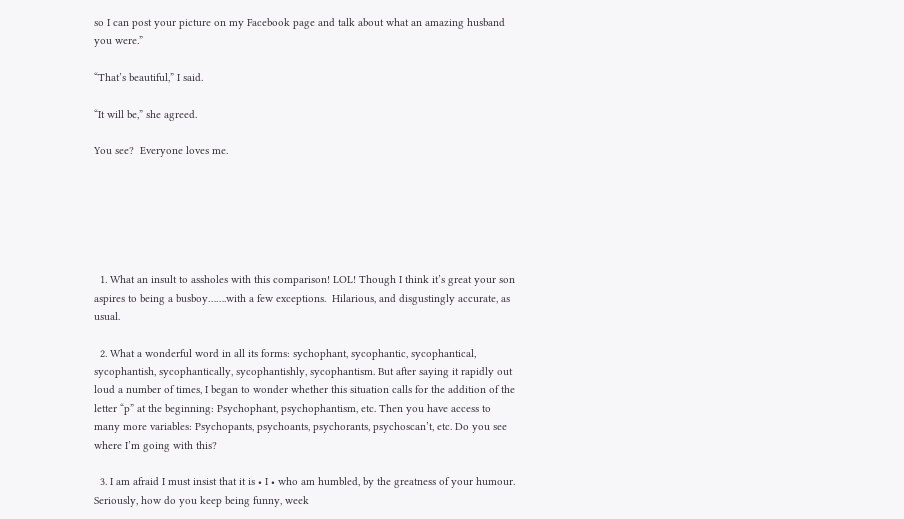so I can post your picture on my Facebook page and talk about what an amazing husband you were.”

“That’s beautiful,” I said.

“It will be,” she agreed.

You see?  Everyone loves me.






  1. What an insult to assholes with this comparison! LOL! Though I think it’s great your son aspires to being a busboy…….with a few exceptions.  Hilarious, and disgustingly accurate, as usual.

  2. What a wonderful word in all its forms: sychophant, sycophantic, sycophantical, sycophantish, sycophantically, sycophantishly, sycophantism. But after saying it rapidly out loud a number of times, I began to wonder whether this situation calls for the addition of the letter “p” at the beginning: Psychophant, psychophantism, etc. Then you have access to many more variables: Psychopants, psychoants, psychorants, psychoscan’t, etc. Do you see where I’m going with this?

  3. I am afraid I must insist that it is • I • who am humbled, by the greatness of your humour. Seriously, how do you keep being funny, week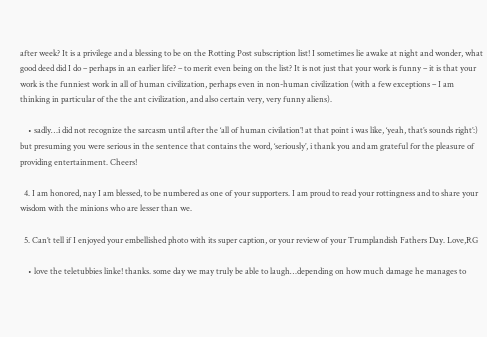after week? It is a privilege and a blessing to be on the Rotting Post subscription list! I sometimes lie awake at night and wonder, what good deed did I do – perhaps in an earlier life? – to merit even being on the list? It is not just that your work is funny – it is that your work is the funniest work in all of human civilization, perhaps even in non-human civilization (with a few exceptions – I am thinking in particular of the the ant civilization, and also certain very, very funny aliens).

    • sadly…i did not recognize the sarcasm until after the ‘all of human civilation’! at that point i was like, ‘yeah, that’s sounds right’:) but presuming you were serious in the sentence that contains the word, ‘seriously’, i thank you and am grateful for the pleasure of providing entertainment. Cheers!

  4. I am honored, nay I am blessed, to be numbered as one of your supporters. I am proud to read your rottingness and to share your wisdom with the minions who are lesser than we.

  5. Can’t tell if I enjoyed your embellished photo with its super caption, or your review of your Trumplandish Fathers Day. Love,RG

    • love the teletubbies linke! thanks. some day we may truly be able to laugh…depending on how much damage he manages to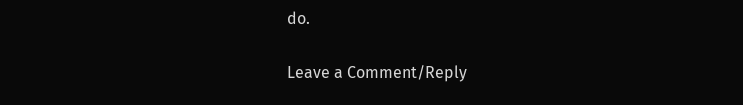do.

Leave a Comment/Reply